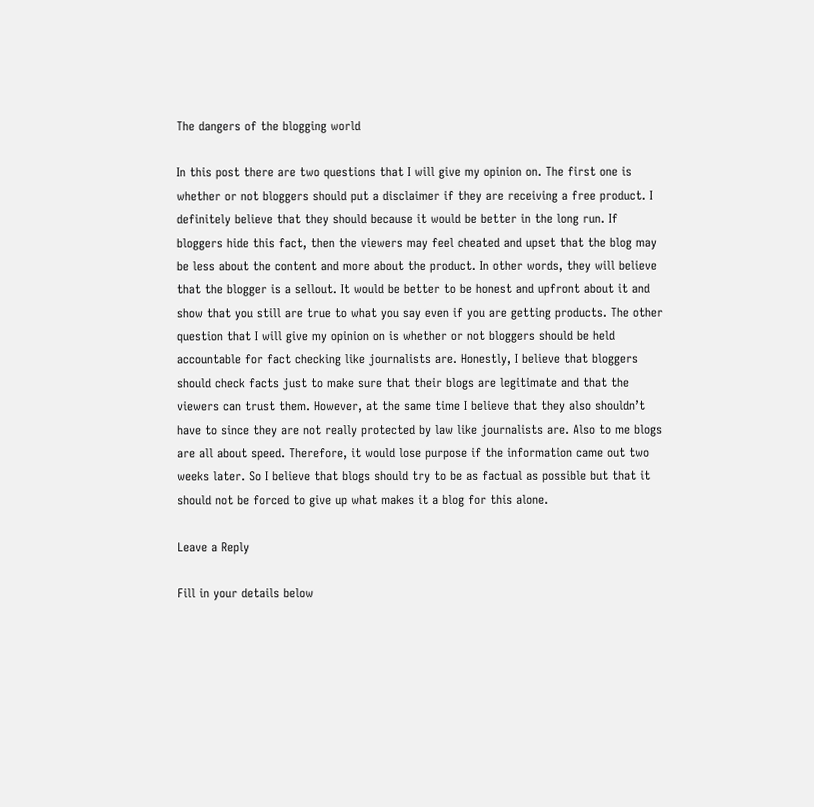The dangers of the blogging world

In this post there are two questions that I will give my opinion on. The first one is whether or not bloggers should put a disclaimer if they are receiving a free product. I definitely believe that they should because it would be better in the long run. If bloggers hide this fact, then the viewers may feel cheated and upset that the blog may be less about the content and more about the product. In other words, they will believe that the blogger is a sellout. It would be better to be honest and upfront about it and show that you still are true to what you say even if you are getting products. The other question that I will give my opinion on is whether or not bloggers should be held accountable for fact checking like journalists are. Honestly, I believe that bloggers should check facts just to make sure that their blogs are legitimate and that the viewers can trust them. However, at the same time I believe that they also shouldn’t have to since they are not really protected by law like journalists are. Also to me blogs are all about speed. Therefore, it would lose purpose if the information came out two weeks later. So I believe that blogs should try to be as factual as possible but that it should not be forced to give up what makes it a blog for this alone.

Leave a Reply

Fill in your details below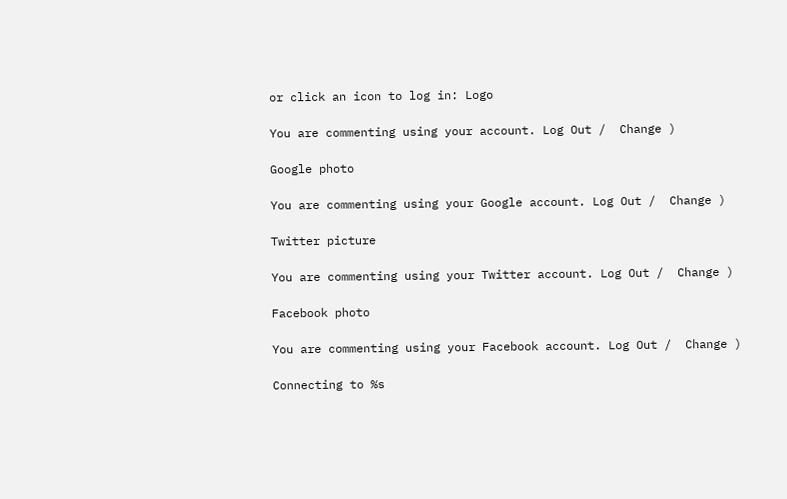or click an icon to log in: Logo

You are commenting using your account. Log Out /  Change )

Google photo

You are commenting using your Google account. Log Out /  Change )

Twitter picture

You are commenting using your Twitter account. Log Out /  Change )

Facebook photo

You are commenting using your Facebook account. Log Out /  Change )

Connecting to %s